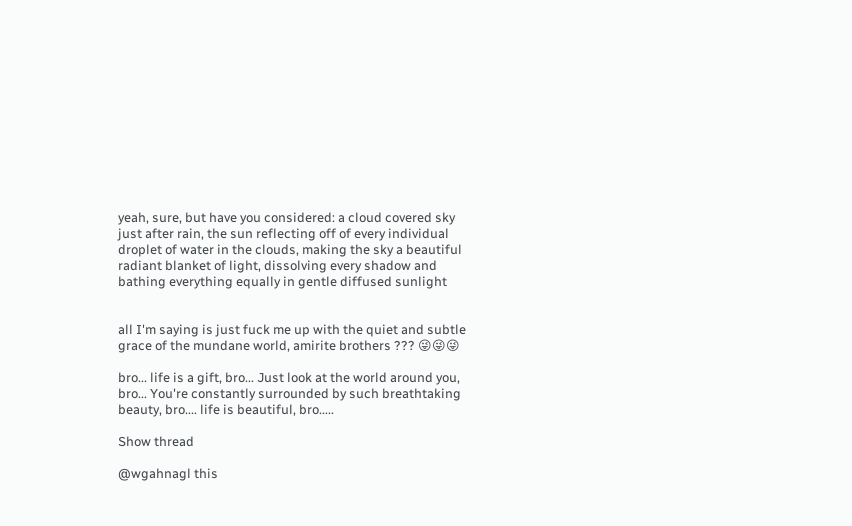yeah, sure, but have you considered: a cloud covered sky just after rain, the sun reflecting off of every individual droplet of water in the clouds, making the sky a beautiful radiant blanket of light, dissolving every shadow and bathing everything equally in gentle diffused sunlight


all I'm saying is just fuck me up with the quiet and subtle grace of the mundane world, amirite brothers ??? 😜😜😜

bro... life is a gift, bro... Just look at the world around you, bro... You're constantly surrounded by such breathtaking beauty, bro.... life is beautiful, bro.....

Show thread

@wgahnagl this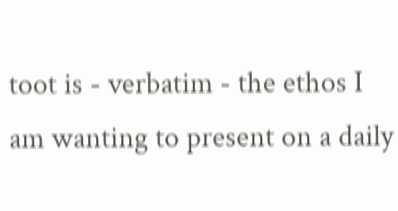toot is - verbatim - the ethos I am wanting to present on a daily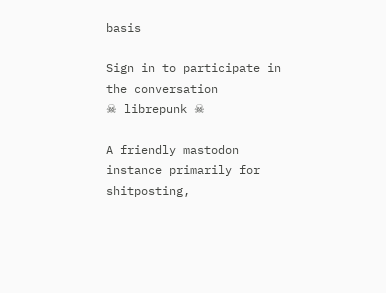basis

Sign in to participate in the conversation
☠ librepunk ☠

A friendly mastodon instance primarily for shitposting,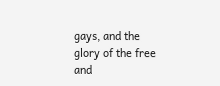gays, and the glory of the free and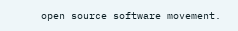open source software movement.